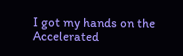I got my hands on the Accelerated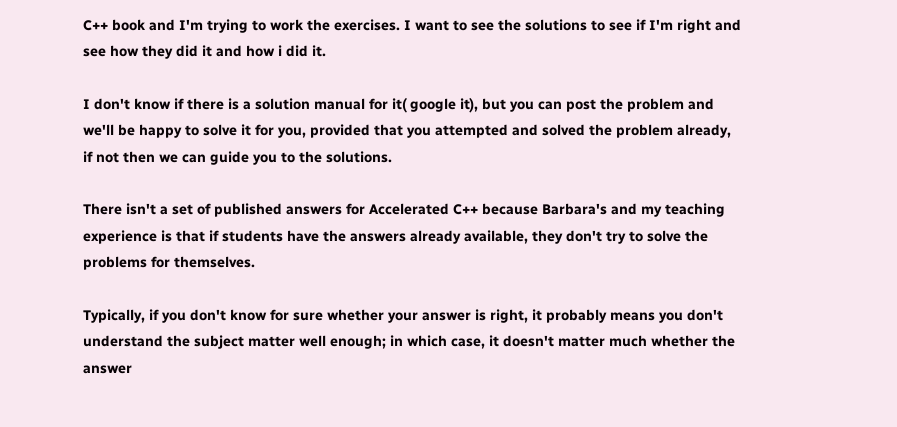C++ book and I'm trying to work the exercises. I want to see the solutions to see if I'm right and see how they did it and how i did it.

I don't know if there is a solution manual for it( google it), but you can post the problem and we'll be happy to solve it for you, provided that you attempted and solved the problem already, if not then we can guide you to the solutions.

There isn't a set of published answers for Accelerated C++ because Barbara's and my teaching experience is that if students have the answers already available, they don't try to solve the problems for themselves.

Typically, if you don't know for sure whether your answer is right, it probably means you don't understand the subject matter well enough; in which case, it doesn't matter much whether the answer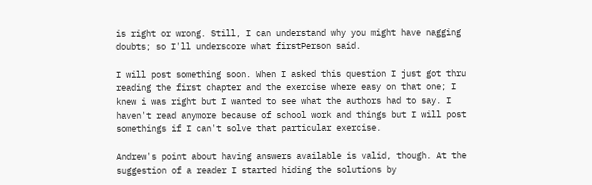is right or wrong. Still, I can understand why you might have nagging doubts; so I'll underscore what firstPerson said.

I will post something soon. When I asked this question I just got thru reading the first chapter and the exercise where easy on that one; I knew i was right but I wanted to see what the authors had to say. I haven't read anymore because of school work and things but I will post somethings if I can't solve that particular exercise.

Andrew's point about having answers available is valid, though. At the suggestion of a reader I started hiding the solutions by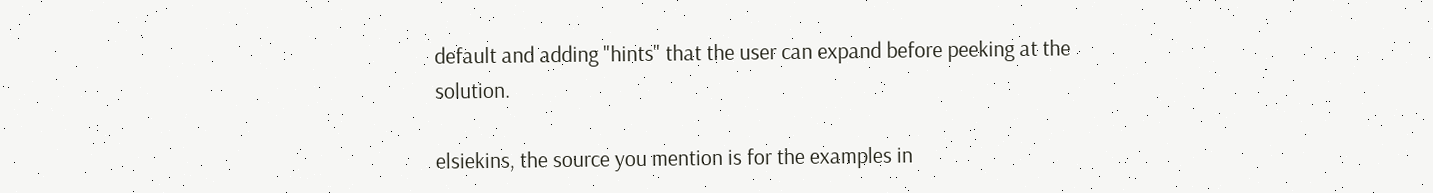default and adding "hints" that the user can expand before peeking at the solution.

elsiekins, the source you mention is for the examples in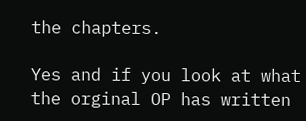the chapters.

Yes and if you look at what the orginal OP has written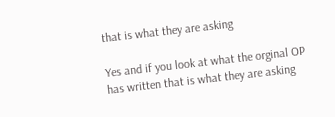that is what they are asking

Yes and if you look at what the orginal OP has written that is what they are asking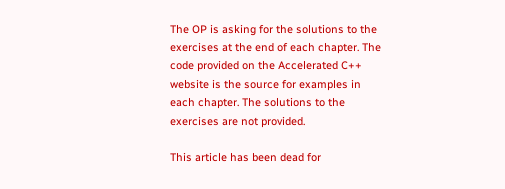The OP is asking for the solutions to the exercises at the end of each chapter. The code provided on the Accelerated C++ website is the source for examples in each chapter. The solutions to the exercises are not provided.

This article has been dead for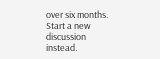over six months. Start a new discussion instead.